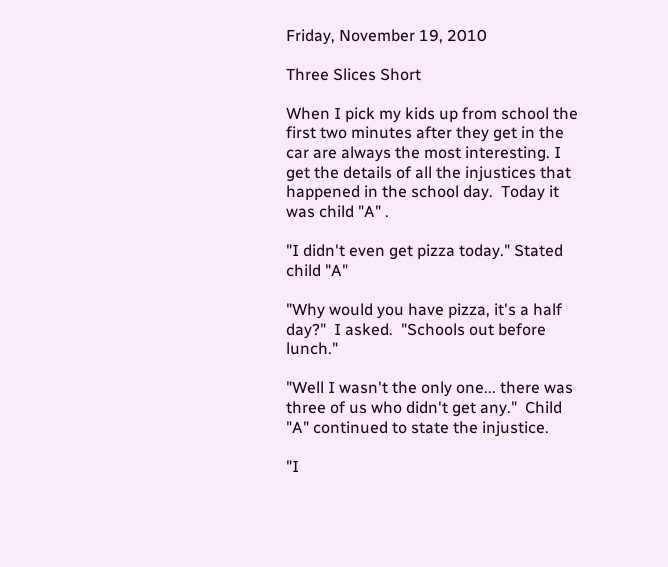Friday, November 19, 2010

Three Slices Short

When I pick my kids up from school the first two minutes after they get in the car are always the most interesting. I get the details of all the injustices that happened in the school day.  Today it was child "A" .

"I didn't even get pizza today." Stated child "A"

"Why would you have pizza, it's a half day?"  I asked.  "Schools out before lunch."

"Well I wasn't the only one... there was three of us who didn't get any."  Child "A" continued to state the injustice.

"I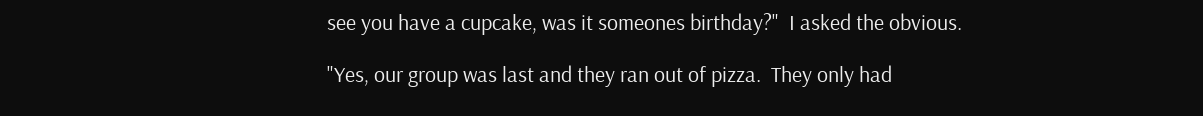see you have a cupcake, was it someones birthday?"  I asked the obvious.

"Yes, our group was last and they ran out of pizza.  They only had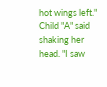hot wings left." Child "A" said shaking her head. "I saw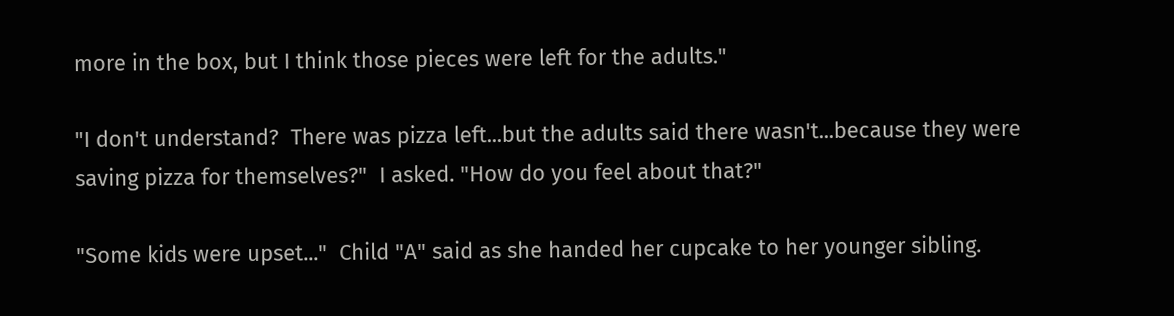more in the box, but I think those pieces were left for the adults."

"I don't understand?  There was pizza left...but the adults said there wasn't...because they were saving pizza for themselves?"  I asked. "How do you feel about that?"

"Some kids were upset..."  Child "A" said as she handed her cupcake to her younger sibling.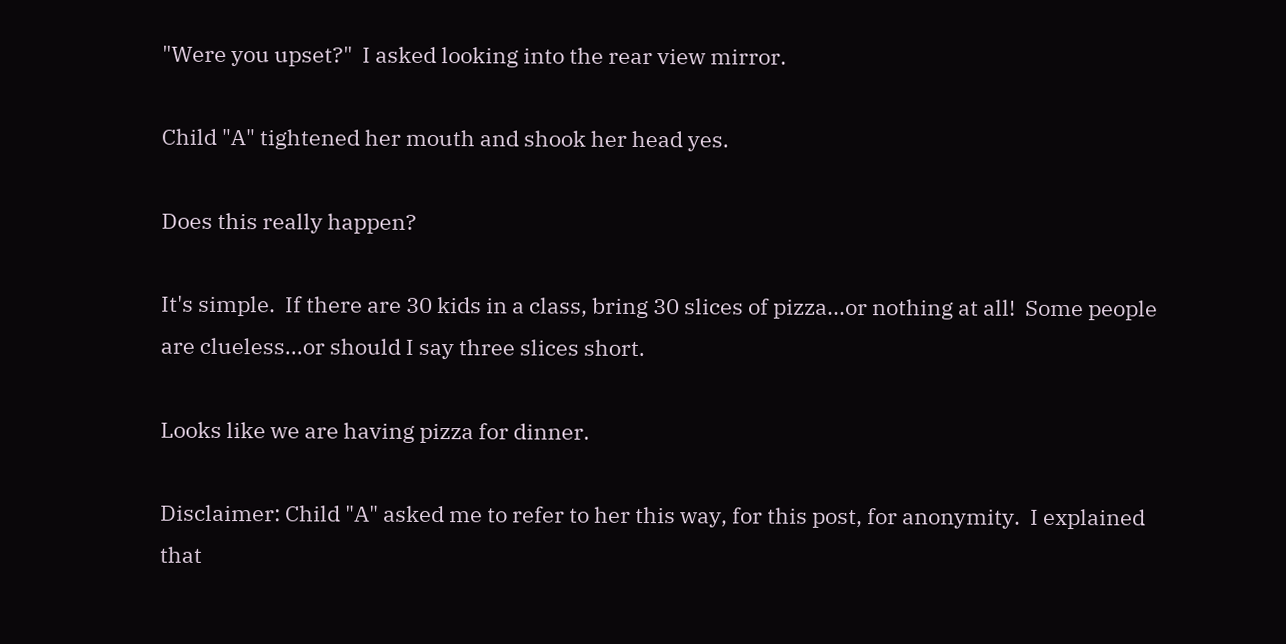"Were you upset?"  I asked looking into the rear view mirror.

Child "A" tightened her mouth and shook her head yes.

Does this really happen?

It's simple.  If there are 30 kids in a class, bring 30 slices of pizza...or nothing at all!  Some people are clueless...or should I say three slices short.

Looks like we are having pizza for dinner.

Disclaimer: Child "A" asked me to refer to her this way, for this post, for anonymity.  I explained that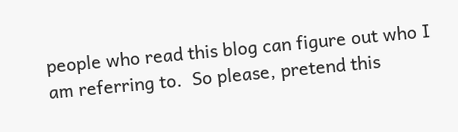people who read this blog can figure out who I am referring to.  So please, pretend this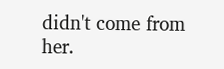didn't come from her.